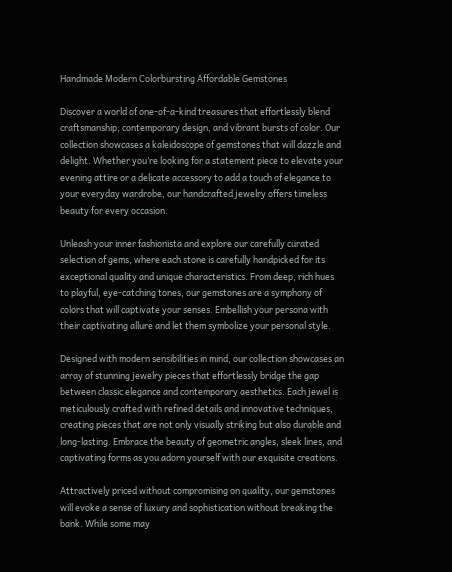Handmade Modern Colorbursting Affordable Gemstones

Discover a world of one-of-a-kind treasures that effortlessly blend craftsmanship, contemporary design, and vibrant bursts of color. Our collection showcases a kaleidoscope of gemstones that will dazzle and delight. Whether you’re looking for a statement piece to elevate your evening attire or a delicate accessory to add a touch of elegance to your everyday wardrobe, our handcrafted jewelry offers timeless beauty for every occasion.

Unleash your inner fashionista and explore our carefully curated selection of gems, where each stone is carefully handpicked for its exceptional quality and unique characteristics. From deep, rich hues to playful, eye-catching tones, our gemstones are a symphony of colors that will captivate your senses. Embellish your persona with their captivating allure and let them symbolize your personal style.

Designed with modern sensibilities in mind, our collection showcases an array of stunning jewelry pieces that effortlessly bridge the gap between classic elegance and contemporary aesthetics. Each jewel is meticulously crafted with refined details and innovative techniques, creating pieces that are not only visually striking but also durable and long-lasting. Embrace the beauty of geometric angles, sleek lines, and captivating forms as you adorn yourself with our exquisite creations.

Attractively priced without compromising on quality, our gemstones will evoke a sense of luxury and sophistication without breaking the bank. While some may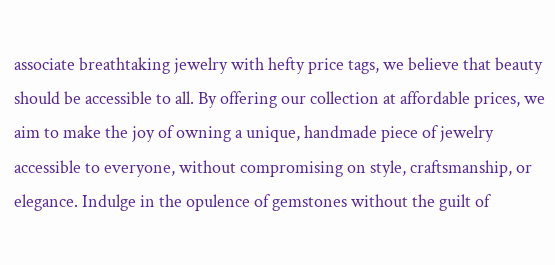associate breathtaking jewelry with hefty price tags, we believe that beauty should be accessible to all. By offering our collection at affordable prices, we aim to make the joy of owning a unique, handmade piece of jewelry accessible to everyone, without compromising on style, craftsmanship, or elegance. Indulge in the opulence of gemstones without the guilt of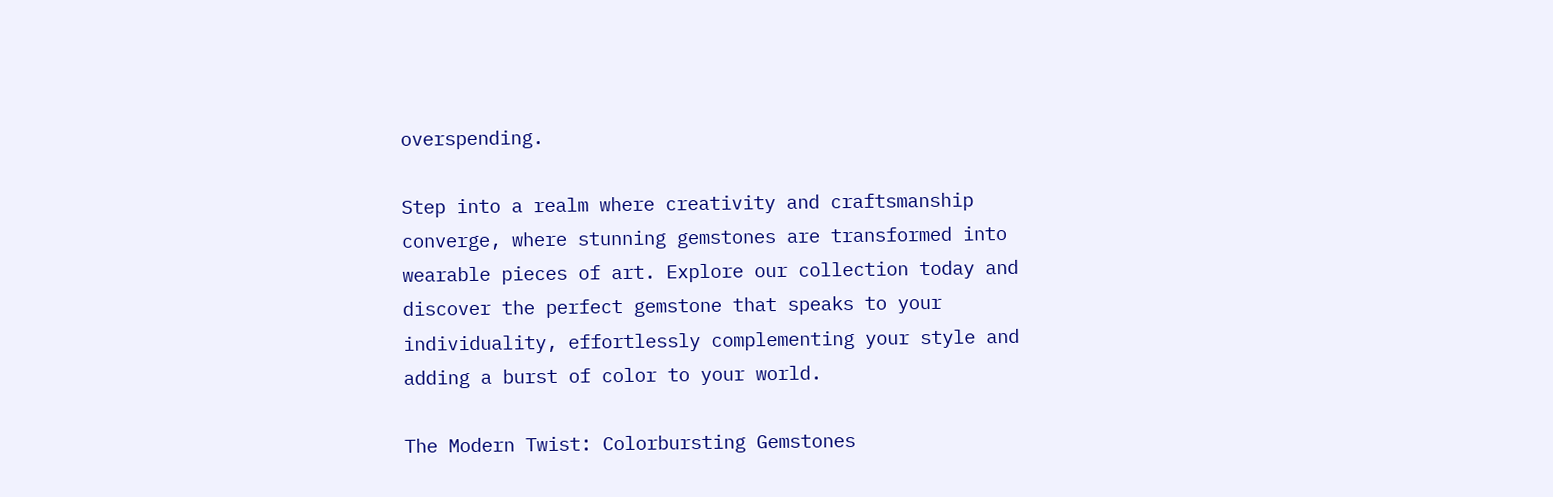overspending.

Step into a realm where creativity and craftsmanship converge, where stunning gemstones are transformed into wearable pieces of art. Explore our collection today and discover the perfect gemstone that speaks to your individuality, effortlessly complementing your style and adding a burst of color to your world.

The Modern Twist: Colorbursting Gemstones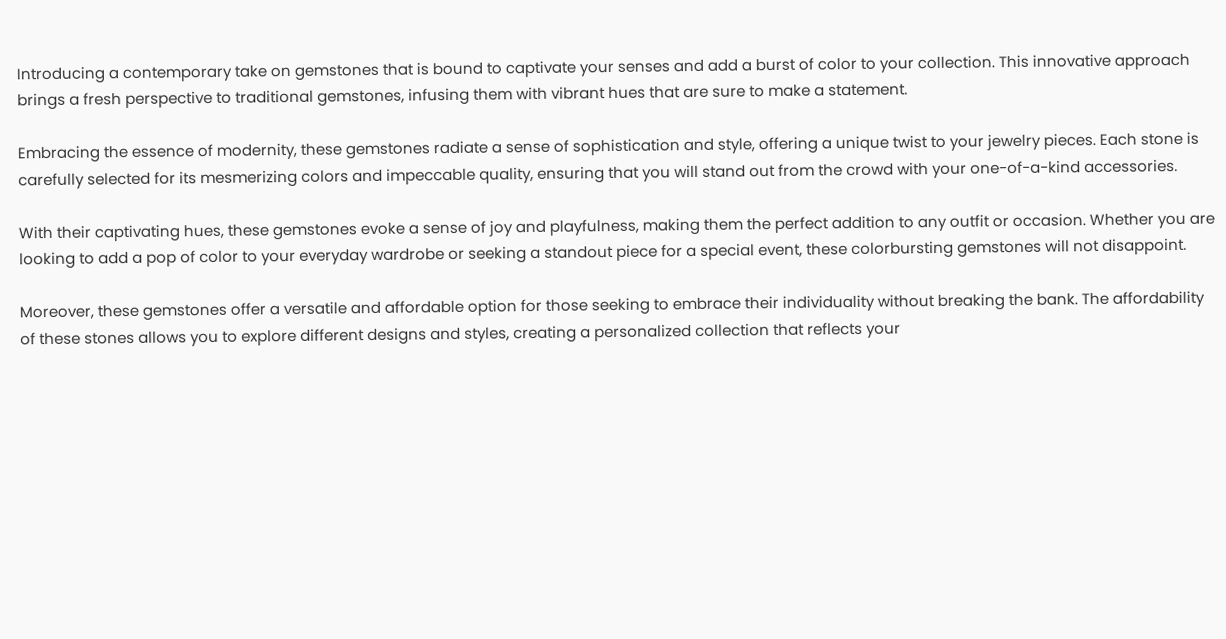Introducing a contemporary take on gemstones that is bound to captivate your senses and add a burst of color to your collection. This innovative approach brings a fresh perspective to traditional gemstones, infusing them with vibrant hues that are sure to make a statement.

Embracing the essence of modernity, these gemstones radiate a sense of sophistication and style, offering a unique twist to your jewelry pieces. Each stone is carefully selected for its mesmerizing colors and impeccable quality, ensuring that you will stand out from the crowd with your one-of-a-kind accessories.

With their captivating hues, these gemstones evoke a sense of joy and playfulness, making them the perfect addition to any outfit or occasion. Whether you are looking to add a pop of color to your everyday wardrobe or seeking a standout piece for a special event, these colorbursting gemstones will not disappoint.

Moreover, these gemstones offer a versatile and affordable option for those seeking to embrace their individuality without breaking the bank. The affordability of these stones allows you to explore different designs and styles, creating a personalized collection that reflects your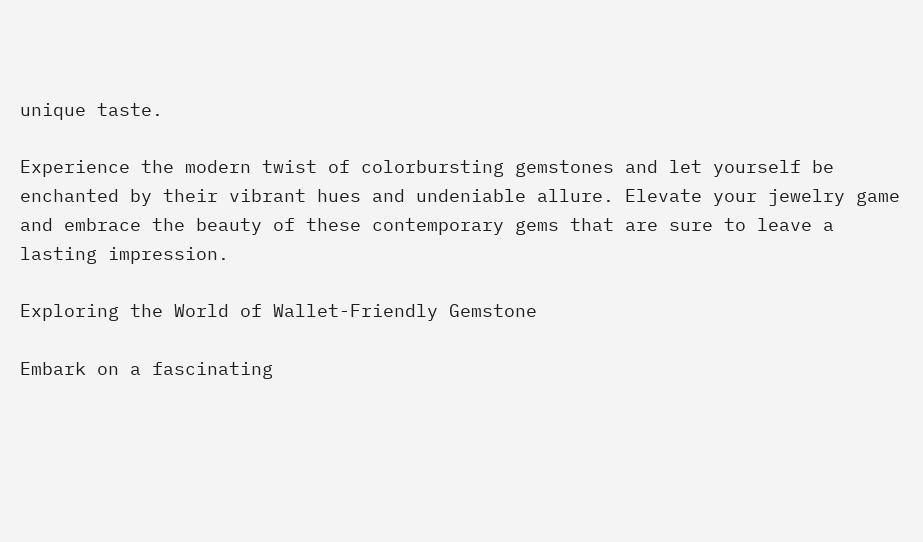unique taste.

Experience the modern twist of colorbursting gemstones and let yourself be enchanted by their vibrant hues and undeniable allure. Elevate your jewelry game and embrace the beauty of these contemporary gems that are sure to leave a lasting impression.

Exploring the World of Wallet-Friendly Gemstone

Embark on a fascinating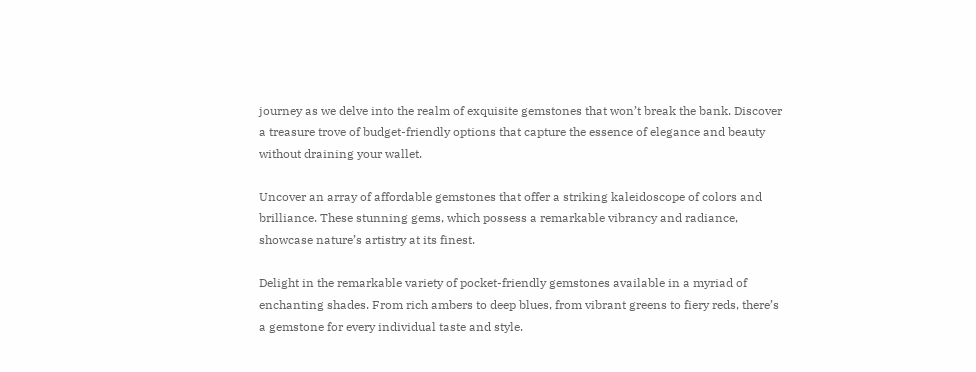journey as we delve into the realm of exquisite gemstones that won’t break the bank. Discover a treasure trove of budget-friendly options that capture the essence of elegance and beauty without draining your wallet.

Uncover an array of affordable gemstones that offer a striking kaleidoscope of colors and brilliance. These stunning gems, which possess a remarkable vibrancy and radiance, showcase nature’s artistry at its finest.

Delight in the remarkable variety of pocket-friendly gemstones available in a myriad of enchanting shades. From rich ambers to deep blues, from vibrant greens to fiery reds, there’s a gemstone for every individual taste and style.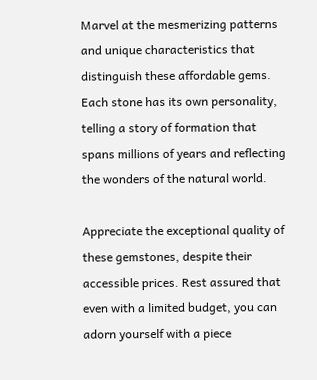Marvel at the mesmerizing patterns and unique characteristics that distinguish these affordable gems. Each stone has its own personality, telling a story of formation that spans millions of years and reflecting the wonders of the natural world.

Appreciate the exceptional quality of these gemstones, despite their accessible prices. Rest assured that even with a limited budget, you can adorn yourself with a piece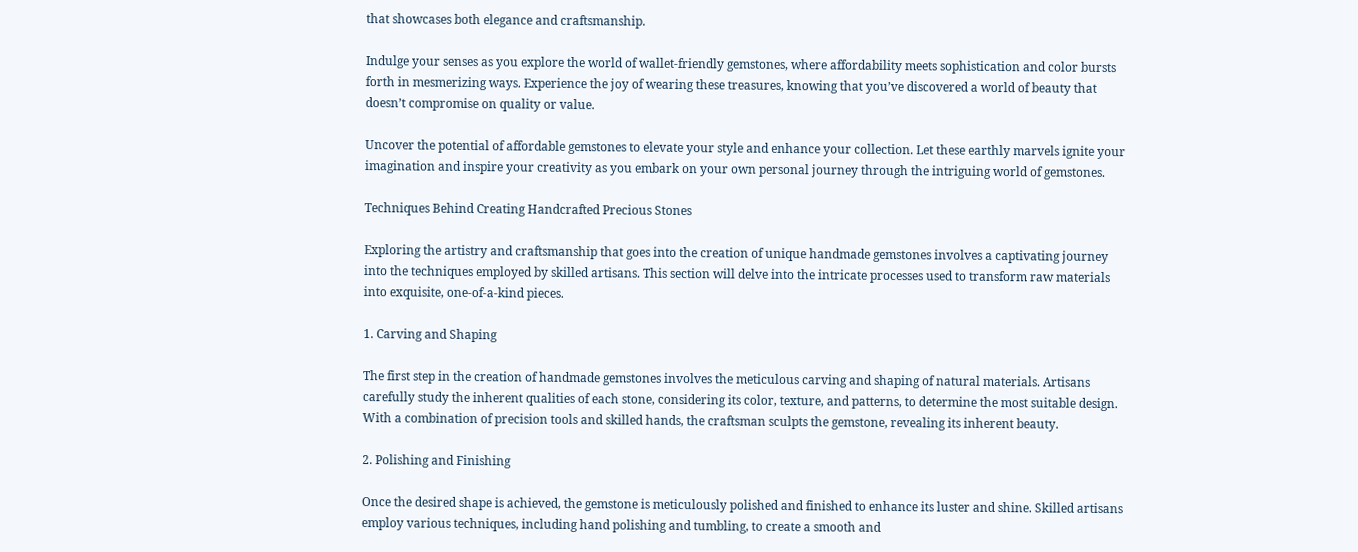that showcases both elegance and craftsmanship.

Indulge your senses as you explore the world of wallet-friendly gemstones, where affordability meets sophistication and color bursts forth in mesmerizing ways. Experience the joy of wearing these treasures, knowing that you’ve discovered a world of beauty that doesn’t compromise on quality or value.

Uncover the potential of affordable gemstones to elevate your style and enhance your collection. Let these earthly marvels ignite your imagination and inspire your creativity as you embark on your own personal journey through the intriguing world of gemstones.

Techniques Behind Creating Handcrafted Precious Stones

Exploring the artistry and craftsmanship that goes into the creation of unique handmade gemstones involves a captivating journey into the techniques employed by skilled artisans. This section will delve into the intricate processes used to transform raw materials into exquisite, one-of-a-kind pieces.

1. Carving and Shaping

The first step in the creation of handmade gemstones involves the meticulous carving and shaping of natural materials. Artisans carefully study the inherent qualities of each stone, considering its color, texture, and patterns, to determine the most suitable design. With a combination of precision tools and skilled hands, the craftsman sculpts the gemstone, revealing its inherent beauty.

2. Polishing and Finishing

Once the desired shape is achieved, the gemstone is meticulously polished and finished to enhance its luster and shine. Skilled artisans employ various techniques, including hand polishing and tumbling, to create a smooth and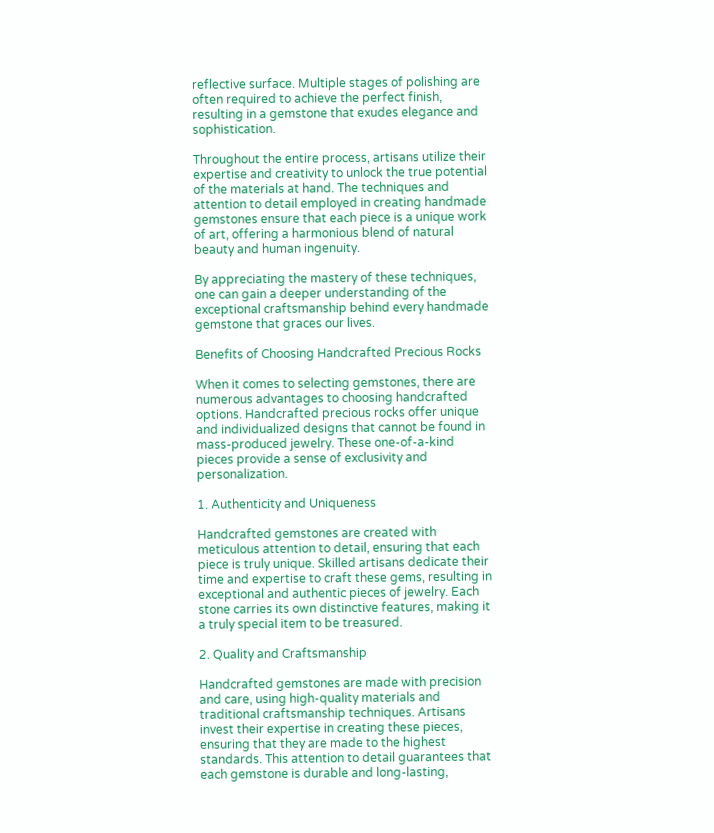reflective surface. Multiple stages of polishing are often required to achieve the perfect finish, resulting in a gemstone that exudes elegance and sophistication.

Throughout the entire process, artisans utilize their expertise and creativity to unlock the true potential of the materials at hand. The techniques and attention to detail employed in creating handmade gemstones ensure that each piece is a unique work of art, offering a harmonious blend of natural beauty and human ingenuity.

By appreciating the mastery of these techniques, one can gain a deeper understanding of the exceptional craftsmanship behind every handmade gemstone that graces our lives.

Benefits of Choosing Handcrafted Precious Rocks

When it comes to selecting gemstones, there are numerous advantages to choosing handcrafted options. Handcrafted precious rocks offer unique and individualized designs that cannot be found in mass-produced jewelry. These one-of-a-kind pieces provide a sense of exclusivity and personalization.

1. Authenticity and Uniqueness

Handcrafted gemstones are created with meticulous attention to detail, ensuring that each piece is truly unique. Skilled artisans dedicate their time and expertise to craft these gems, resulting in exceptional and authentic pieces of jewelry. Each stone carries its own distinctive features, making it a truly special item to be treasured.

2. Quality and Craftsmanship

Handcrafted gemstones are made with precision and care, using high-quality materials and traditional craftsmanship techniques. Artisans invest their expertise in creating these pieces, ensuring that they are made to the highest standards. This attention to detail guarantees that each gemstone is durable and long-lasting,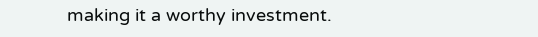making it a worthy investment.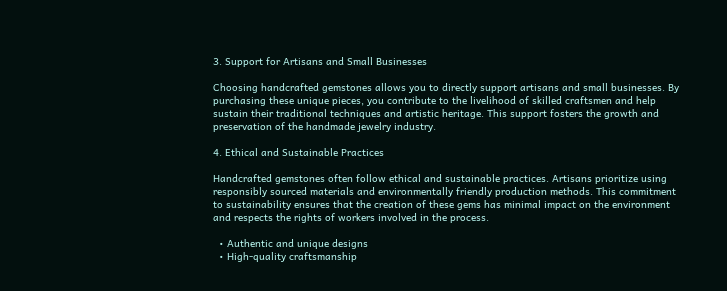3. Support for Artisans and Small Businesses

Choosing handcrafted gemstones allows you to directly support artisans and small businesses. By purchasing these unique pieces, you contribute to the livelihood of skilled craftsmen and help sustain their traditional techniques and artistic heritage. This support fosters the growth and preservation of the handmade jewelry industry.

4. Ethical and Sustainable Practices

Handcrafted gemstones often follow ethical and sustainable practices. Artisans prioritize using responsibly sourced materials and environmentally friendly production methods. This commitment to sustainability ensures that the creation of these gems has minimal impact on the environment and respects the rights of workers involved in the process.

  • Authentic and unique designs
  • High-quality craftsmanship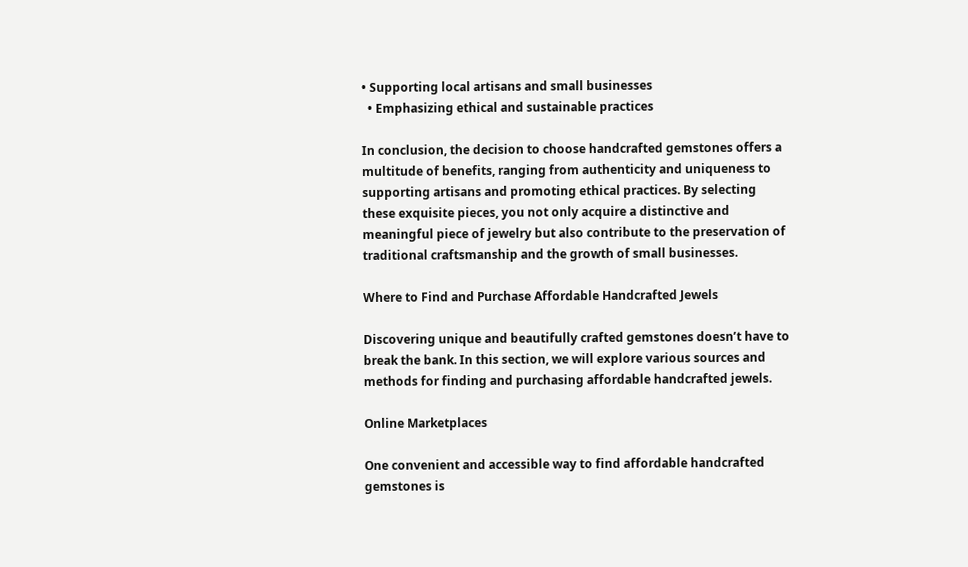• Supporting local artisans and small businesses
  • Emphasizing ethical and sustainable practices

In conclusion, the decision to choose handcrafted gemstones offers a multitude of benefits, ranging from authenticity and uniqueness to supporting artisans and promoting ethical practices. By selecting these exquisite pieces, you not only acquire a distinctive and meaningful piece of jewelry but also contribute to the preservation of traditional craftsmanship and the growth of small businesses.

Where to Find and Purchase Affordable Handcrafted Jewels

Discovering unique and beautifully crafted gemstones doesn’t have to break the bank. In this section, we will explore various sources and methods for finding and purchasing affordable handcrafted jewels.

Online Marketplaces

One convenient and accessible way to find affordable handcrafted gemstones is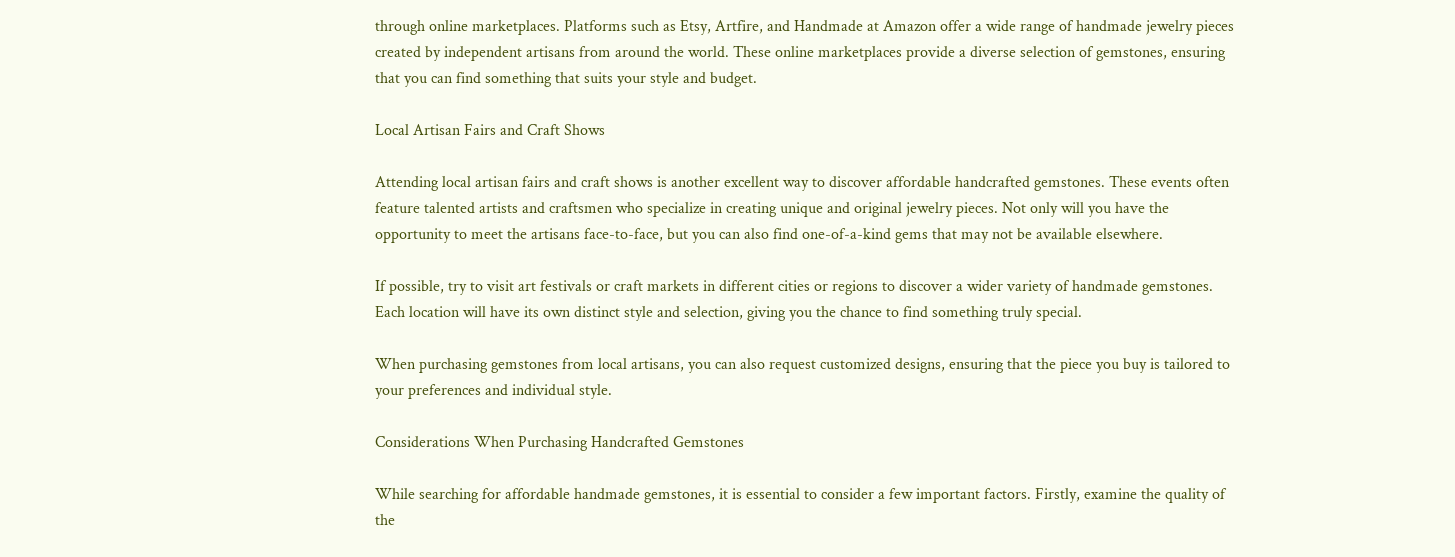through online marketplaces. Platforms such as Etsy, Artfire, and Handmade at Amazon offer a wide range of handmade jewelry pieces created by independent artisans from around the world. These online marketplaces provide a diverse selection of gemstones, ensuring that you can find something that suits your style and budget.

Local Artisan Fairs and Craft Shows

Attending local artisan fairs and craft shows is another excellent way to discover affordable handcrafted gemstones. These events often feature talented artists and craftsmen who specialize in creating unique and original jewelry pieces. Not only will you have the opportunity to meet the artisans face-to-face, but you can also find one-of-a-kind gems that may not be available elsewhere.

If possible, try to visit art festivals or craft markets in different cities or regions to discover a wider variety of handmade gemstones. Each location will have its own distinct style and selection, giving you the chance to find something truly special.

When purchasing gemstones from local artisans, you can also request customized designs, ensuring that the piece you buy is tailored to your preferences and individual style.

Considerations When Purchasing Handcrafted Gemstones

While searching for affordable handmade gemstones, it is essential to consider a few important factors. Firstly, examine the quality of the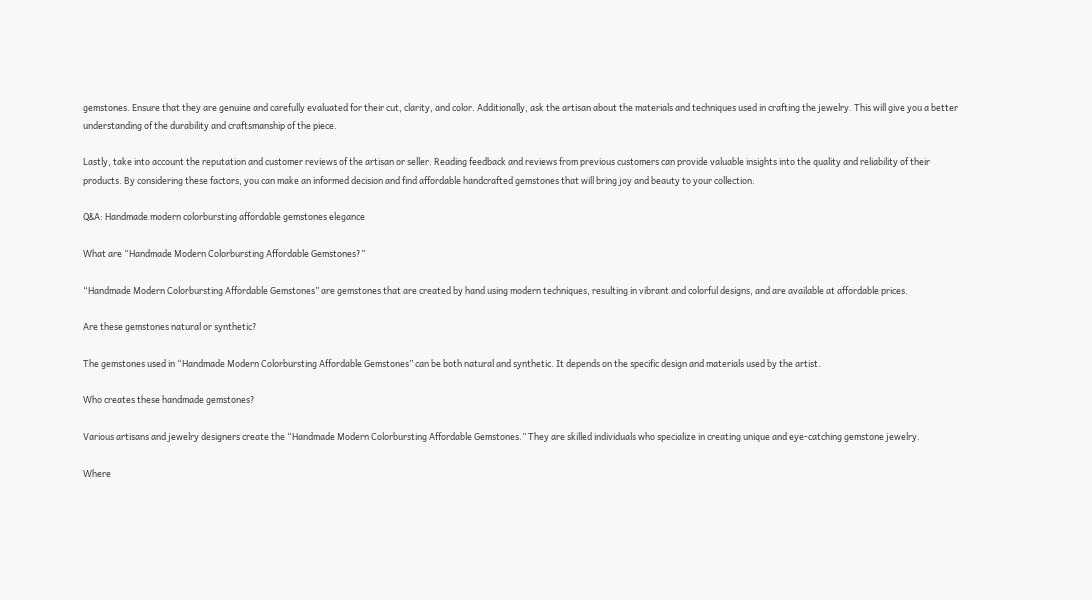gemstones. Ensure that they are genuine and carefully evaluated for their cut, clarity, and color. Additionally, ask the artisan about the materials and techniques used in crafting the jewelry. This will give you a better understanding of the durability and craftsmanship of the piece.

Lastly, take into account the reputation and customer reviews of the artisan or seller. Reading feedback and reviews from previous customers can provide valuable insights into the quality and reliability of their products. By considering these factors, you can make an informed decision and find affordable handcrafted gemstones that will bring joy and beauty to your collection.

Q&A: Handmade modern colorbursting affordable gemstones elegance

What are “Handmade Modern Colorbursting Affordable Gemstones?”

“Handmade Modern Colorbursting Affordable Gemstones” are gemstones that are created by hand using modern techniques, resulting in vibrant and colorful designs, and are available at affordable prices.

Are these gemstones natural or synthetic?

The gemstones used in “Handmade Modern Colorbursting Affordable Gemstones” can be both natural and synthetic. It depends on the specific design and materials used by the artist.

Who creates these handmade gemstones?

Various artisans and jewelry designers create the “Handmade Modern Colorbursting Affordable Gemstones.” They are skilled individuals who specialize in creating unique and eye-catching gemstone jewelry.

Where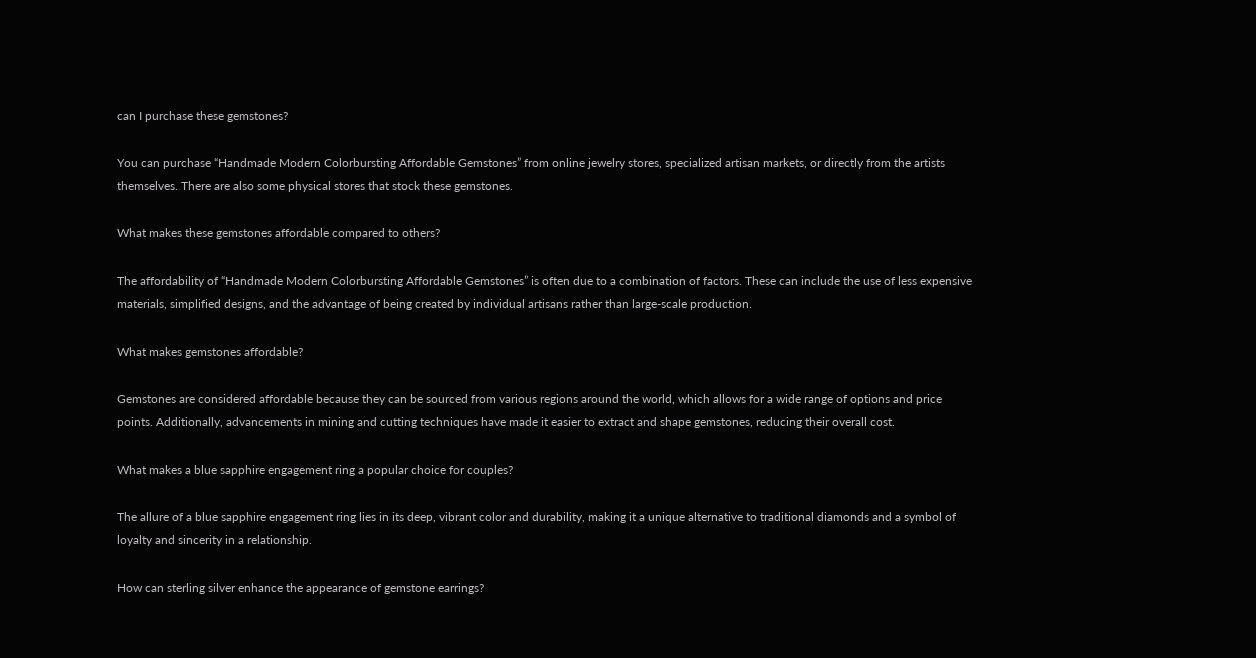can I purchase these gemstones?

You can purchase “Handmade Modern Colorbursting Affordable Gemstones” from online jewelry stores, specialized artisan markets, or directly from the artists themselves. There are also some physical stores that stock these gemstones.

What makes these gemstones affordable compared to others?

The affordability of “Handmade Modern Colorbursting Affordable Gemstones” is often due to a combination of factors. These can include the use of less expensive materials, simplified designs, and the advantage of being created by individual artisans rather than large-scale production.

What makes gemstones affordable?

Gemstones are considered affordable because they can be sourced from various regions around the world, which allows for a wide range of options and price points. Additionally, advancements in mining and cutting techniques have made it easier to extract and shape gemstones, reducing their overall cost.

What makes a blue sapphire engagement ring a popular choice for couples?

The allure of a blue sapphire engagement ring lies in its deep, vibrant color and durability, making it a unique alternative to traditional diamonds and a symbol of loyalty and sincerity in a relationship.

How can sterling silver enhance the appearance of gemstone earrings?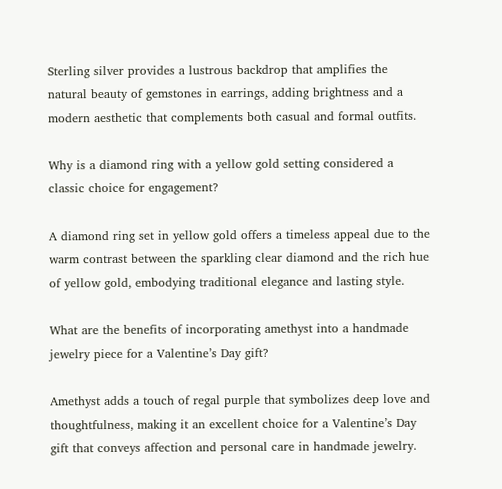Sterling silver provides a lustrous backdrop that amplifies the natural beauty of gemstones in earrings, adding brightness and a modern aesthetic that complements both casual and formal outfits.

Why is a diamond ring with a yellow gold setting considered a classic choice for engagement?

A diamond ring set in yellow gold offers a timeless appeal due to the warm contrast between the sparkling clear diamond and the rich hue of yellow gold, embodying traditional elegance and lasting style.

What are the benefits of incorporating amethyst into a handmade jewelry piece for a Valentine’s Day gift?

Amethyst adds a touch of regal purple that symbolizes deep love and thoughtfulness, making it an excellent choice for a Valentine’s Day gift that conveys affection and personal care in handmade jewelry.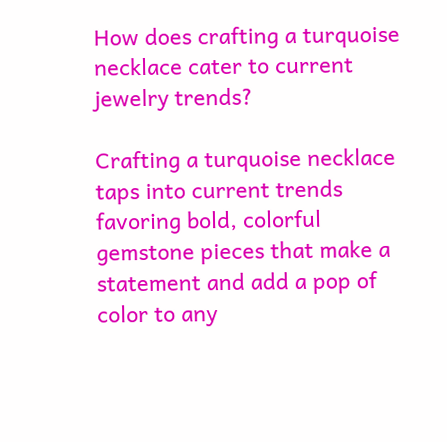How does crafting a turquoise necklace cater to current jewelry trends?

Crafting a turquoise necklace taps into current trends favoring bold, colorful gemstone pieces that make a statement and add a pop of color to any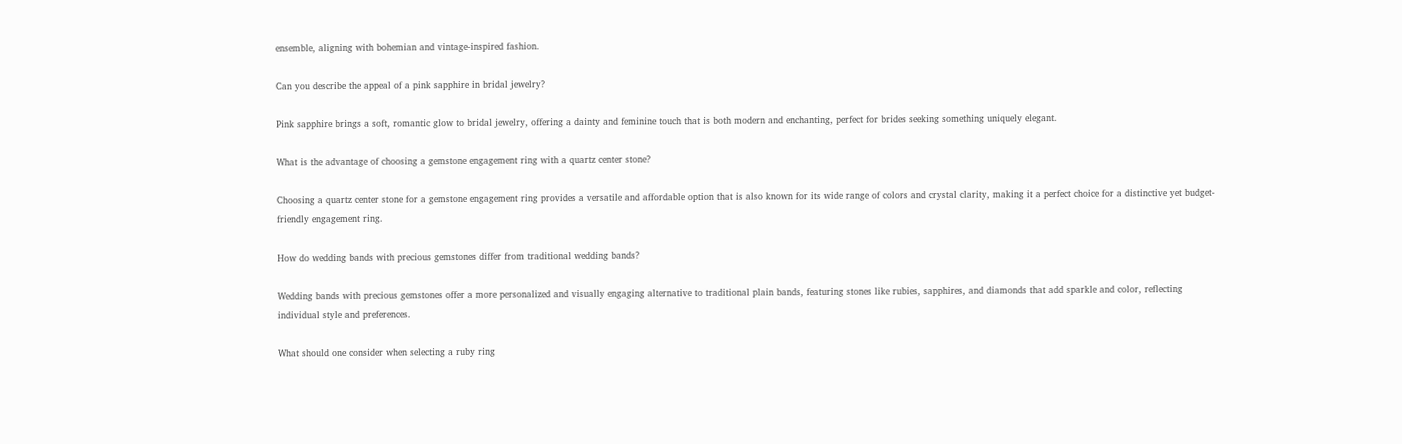ensemble, aligning with bohemian and vintage-inspired fashion.

Can you describe the appeal of a pink sapphire in bridal jewelry?

Pink sapphire brings a soft, romantic glow to bridal jewelry, offering a dainty and feminine touch that is both modern and enchanting, perfect for brides seeking something uniquely elegant.

What is the advantage of choosing a gemstone engagement ring with a quartz center stone?

Choosing a quartz center stone for a gemstone engagement ring provides a versatile and affordable option that is also known for its wide range of colors and crystal clarity, making it a perfect choice for a distinctive yet budget-friendly engagement ring.

How do wedding bands with precious gemstones differ from traditional wedding bands?

Wedding bands with precious gemstones offer a more personalized and visually engaging alternative to traditional plain bands, featuring stones like rubies, sapphires, and diamonds that add sparkle and color, reflecting individual style and preferences.

What should one consider when selecting a ruby ring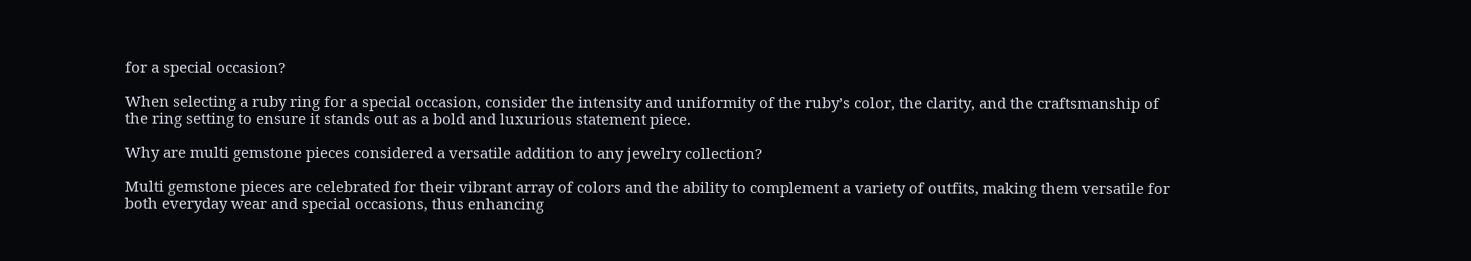for a special occasion?

When selecting a ruby ring for a special occasion, consider the intensity and uniformity of the ruby’s color, the clarity, and the craftsmanship of the ring setting to ensure it stands out as a bold and luxurious statement piece.

Why are multi gemstone pieces considered a versatile addition to any jewelry collection?

Multi gemstone pieces are celebrated for their vibrant array of colors and the ability to complement a variety of outfits, making them versatile for both everyday wear and special occasions, thus enhancing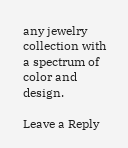any jewelry collection with a spectrum of color and design.

Leave a Reply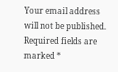Your email address will not be published. Required fields are marked *